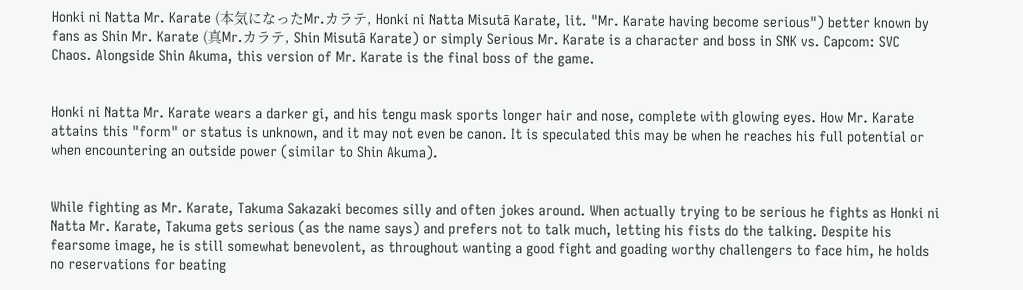Honki ni Natta Mr. Karate (本気になったMr.カラテ, Honki ni Natta Misutā Karate, lit. "Mr. Karate having become serious") better known by fans as Shin Mr. Karate (真Mr.カラテ, Shin Misutā Karate) or simply Serious Mr. Karate is a character and boss in SNK vs. Capcom: SVC Chaos. Alongside Shin Akuma, this version of Mr. Karate is the final boss of the game.


Honki ni Natta Mr. Karate wears a darker gi, and his tengu mask sports longer hair and nose, complete with glowing eyes. How Mr. Karate attains this "form" or status is unknown, and it may not even be canon. It is speculated this may be when he reaches his full potential or when encountering an outside power (similar to Shin Akuma).


While fighting as Mr. Karate, Takuma Sakazaki becomes silly and often jokes around. When actually trying to be serious he fights as Honki ni Natta Mr. Karate, Takuma gets serious (as the name says) and prefers not to talk much, letting his fists do the talking. Despite his fearsome image, he is still somewhat benevolent, as throughout wanting a good fight and goading worthy challengers to face him, he holds no reservations for beating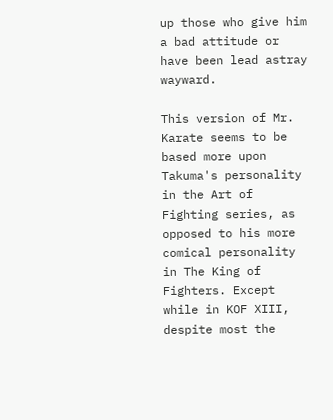up those who give him a bad attitude or have been lead astray wayward.

This version of Mr. Karate seems to be based more upon Takuma's personality in the Art of Fighting series, as opposed to his more comical personality in The King of Fighters. Except while in KOF XIII, despite most the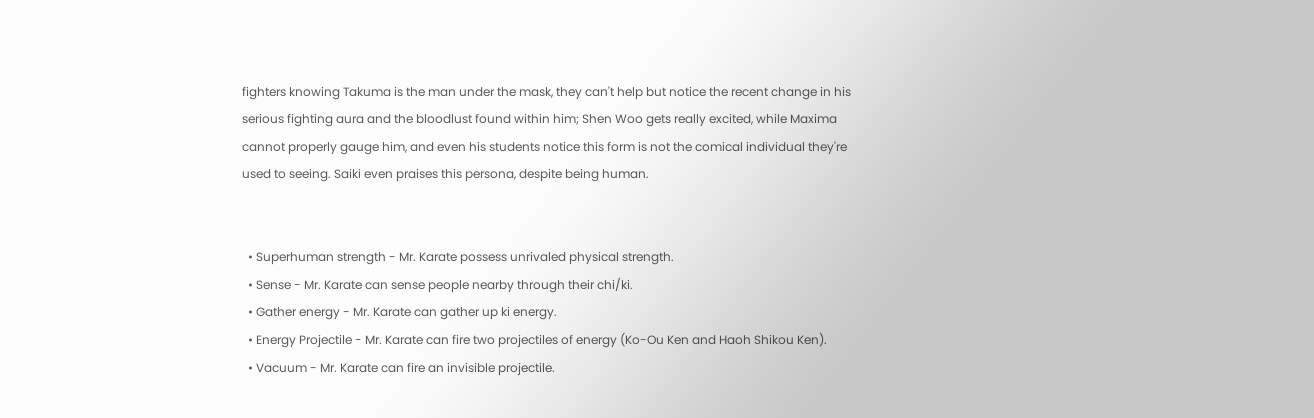fighters knowing Takuma is the man under the mask, they can't help but notice the recent change in his serious fighting aura and the bloodlust found within him; Shen Woo gets really excited, while Maxima cannot properly gauge him, and even his students notice this form is not the comical individual they're used to seeing. Saiki even praises this persona, despite being human.


  • Superhuman strength - Mr. Karate possess unrivaled physical strength.
  • Sense - Mr. Karate can sense people nearby through their chi/ki.
  • Gather energy - Mr. Karate can gather up ki energy.
  • Energy Projectile - Mr. Karate can fire two projectiles of energy (Ko-Ou Ken and Haoh Shikou Ken).
  • Vacuum - Mr. Karate can fire an invisible projectile.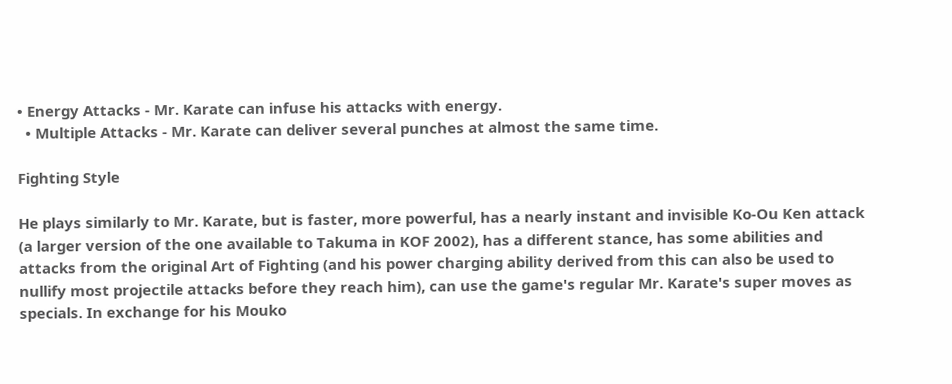• Energy Attacks - Mr. Karate can infuse his attacks with energy.
  • Multiple Attacks - Mr. Karate can deliver several punches at almost the same time.

Fighting Style

He plays similarly to Mr. Karate, but is faster, more powerful, has a nearly instant and invisible Ko-Ou Ken attack (a larger version of the one available to Takuma in KOF 2002), has a different stance, has some abilities and attacks from the original Art of Fighting (and his power charging ability derived from this can also be used to nullify most projectile attacks before they reach him), can use the game's regular Mr. Karate's super moves as specials. In exchange for his Mouko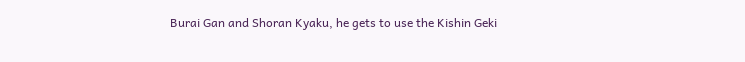Burai Gan and Shoran Kyaku, he gets to use the Kishin Geki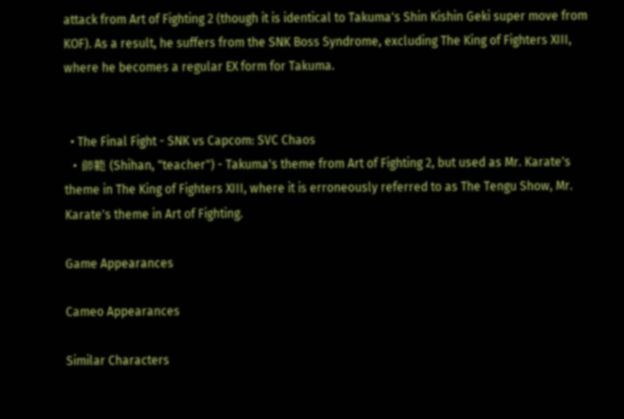attack from Art of Fighting 2 (though it is identical to Takuma's Shin Kishin Geki super move from KOF). As a result, he suffers from the SNK Boss Syndrome, excluding The King of Fighters XIII, where he becomes a regular EX form for Takuma.


  • The Final Fight - SNK vs Capcom: SVC Chaos
  • 師範 (Shihan, "teacher") - Takuma's theme from Art of Fighting 2, but used as Mr. Karate's theme in The King of Fighters XIII, where it is erroneously referred to as The Tengu Show, Mr. Karate's theme in Art of Fighting.

Game Appearances

Cameo Appearances

Similar Characters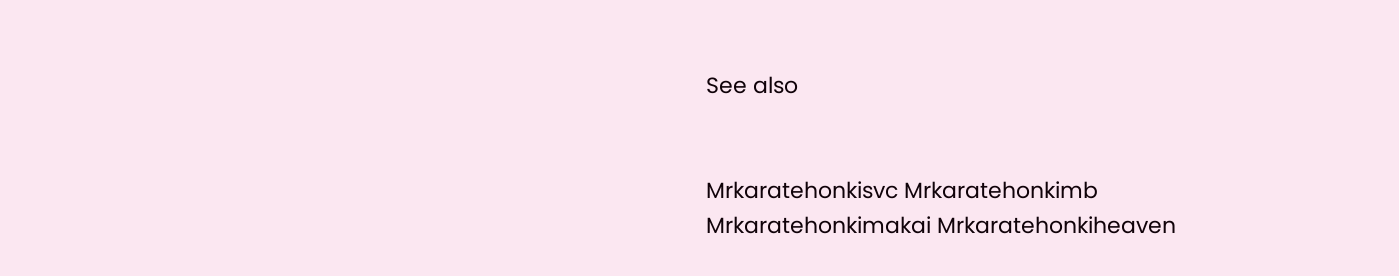See also


Mrkaratehonkisvc Mrkaratehonkimb Mrkaratehonkimakai Mrkaratehonkiheaven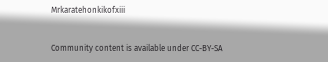Mrkaratehonkikofxiii


Community content is available under CC-BY-SA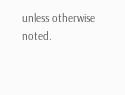unless otherwise noted.